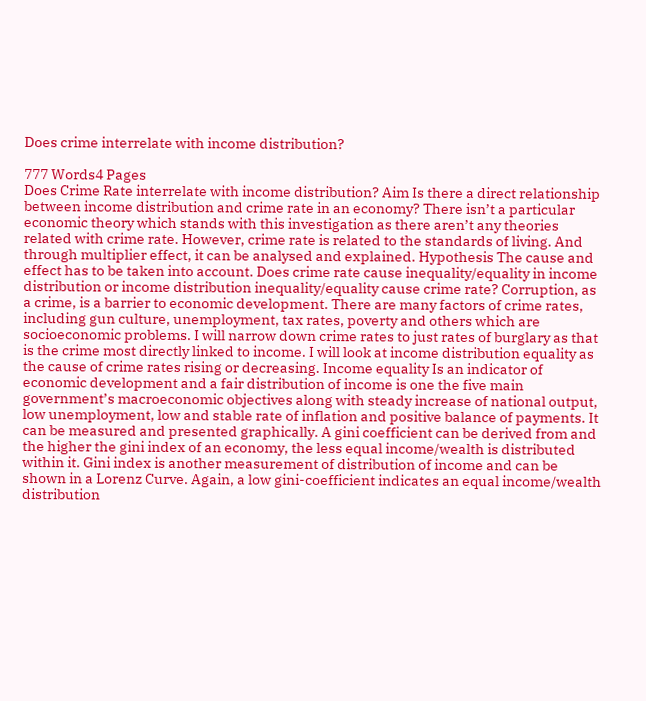Does crime interrelate with income distribution?

777 Words4 Pages
Does Crime Rate interrelate with income distribution? Aim Is there a direct relationship between income distribution and crime rate in an economy? There isn’t a particular economic theory which stands with this investigation as there aren’t any theories related with crime rate. However, crime rate is related to the standards of living. And through multiplier effect, it can be analysed and explained. Hypothesis The cause and effect has to be taken into account. Does crime rate cause inequality/equality in income distribution or income distribution inequality/equality cause crime rate? Corruption, as a crime, is a barrier to economic development. There are many factors of crime rates, including gun culture, unemployment, tax rates, poverty and others which are socioeconomic problems. I will narrow down crime rates to just rates of burglary as that is the crime most directly linked to income. I will look at income distribution equality as the cause of crime rates rising or decreasing. Income equality Is an indicator of economic development and a fair distribution of income is one the five main government’s macroeconomic objectives along with steady increase of national output, low unemployment, low and stable rate of inflation and positive balance of payments. It can be measured and presented graphically. A gini coefficient can be derived from and the higher the gini index of an economy, the less equal income/wealth is distributed within it. Gini index is another measurement of distribution of income and can be shown in a Lorenz Curve. Again, a low gini-coefficient indicates an equal income/wealth distribution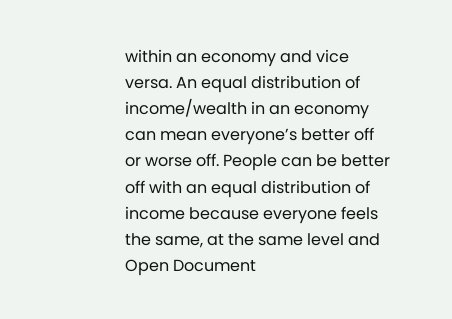within an economy and vice versa. An equal distribution of income/wealth in an economy can mean everyone’s better off or worse off. People can be better off with an equal distribution of income because everyone feels the same, at the same level and
Open Document